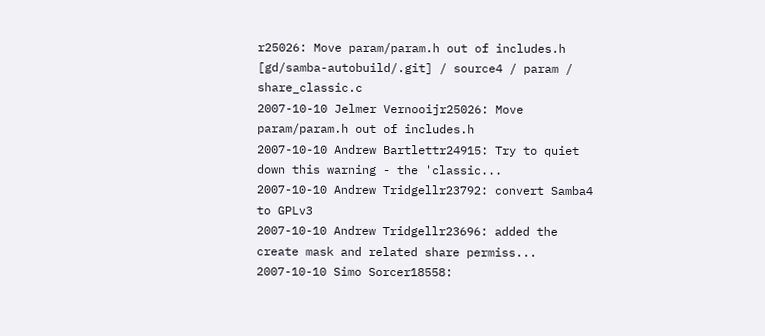r25026: Move param/param.h out of includes.h
[gd/samba-autobuild/.git] / source4 / param / share_classic.c
2007-10-10 Jelmer Vernooijr25026: Move param/param.h out of includes.h
2007-10-10 Andrew Bartlettr24915: Try to quiet down this warning - the 'classic...
2007-10-10 Andrew Tridgellr23792: convert Samba4 to GPLv3
2007-10-10 Andrew Tridgellr23696: added the create mask and related share permiss...
2007-10-10 Simo Sorcer18558: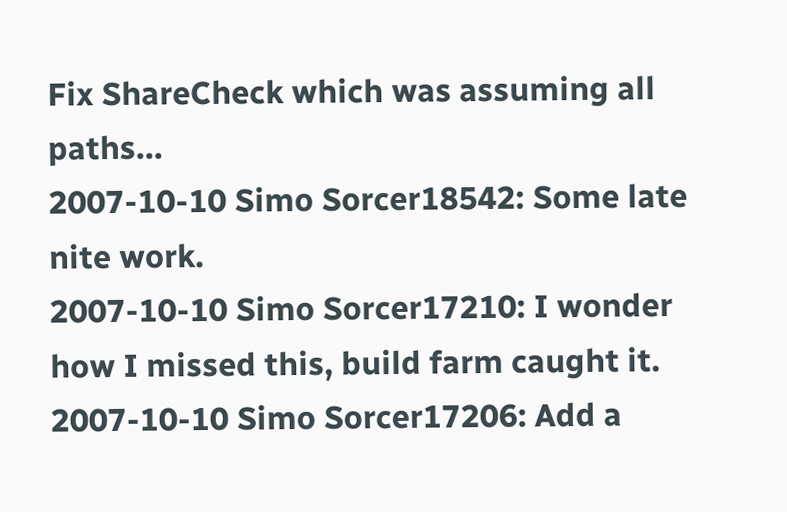Fix ShareCheck which was assuming all paths...
2007-10-10 Simo Sorcer18542: Some late nite work.
2007-10-10 Simo Sorcer17210: I wonder how I missed this, build farm caught it.
2007-10-10 Simo Sorcer17206: Add a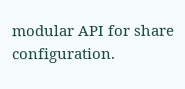modular API for share configuration.